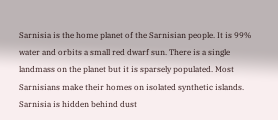Sarnisia is the home planet of the Sarnisian people. It is 99% water and orbits a small red dwarf sun. There is a single landmass on the planet but it is sparsely populated. Most Sarnisians make their homes on isolated synthetic islands. Sarnisia is hidden behind dust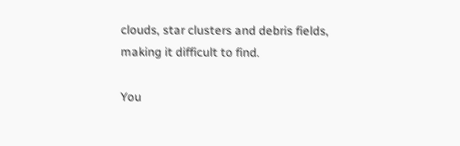clouds, star clusters and debris fields, making it difficult to find.

You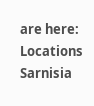are here: Locations Sarnisia